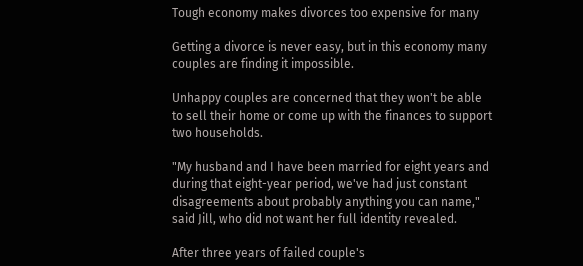Tough economy makes divorces too expensive for many

Getting a divorce is never easy, but in this economy many couples are finding it impossible.

Unhappy couples are concerned that they won't be able to sell their home or come up with the finances to support two households.

"My husband and I have been married for eight years and during that eight-year period, we've had just constant disagreements about probably anything you can name," said Jill, who did not want her full identity revealed.

After three years of failed couple's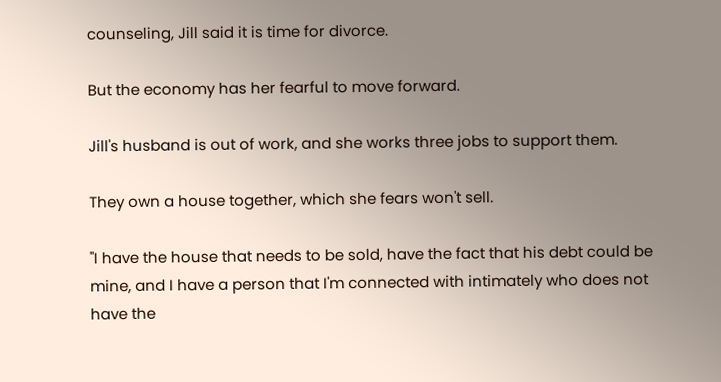counseling, Jill said it is time for divorce.

But the economy has her fearful to move forward.

Jill's husband is out of work, and she works three jobs to support them.

They own a house together, which she fears won't sell.

"I have the house that needs to be sold, have the fact that his debt could be mine, and I have a person that I'm connected with intimately who does not have the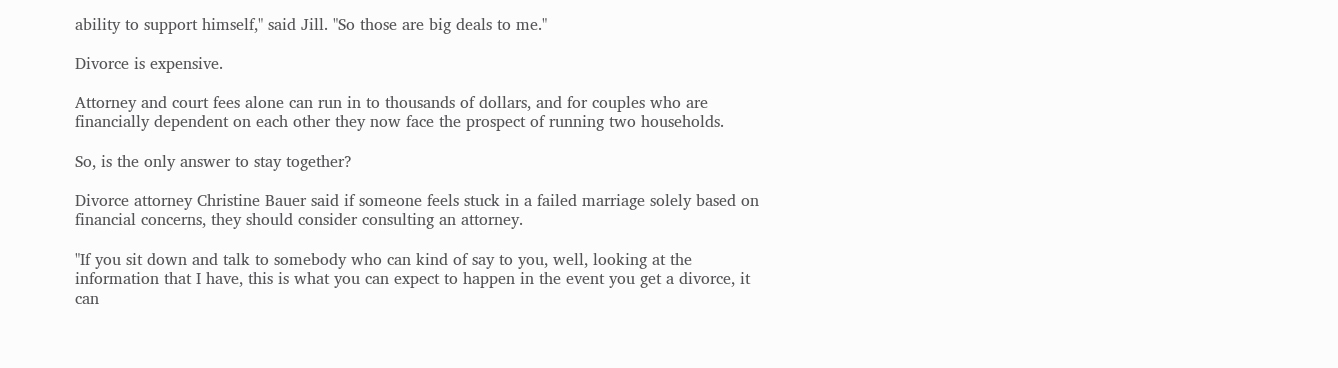ability to support himself," said Jill. "So those are big deals to me."

Divorce is expensive.

Attorney and court fees alone can run in to thousands of dollars, and for couples who are financially dependent on each other they now face the prospect of running two households.

So, is the only answer to stay together?

Divorce attorney Christine Bauer said if someone feels stuck in a failed marriage solely based on financial concerns, they should consider consulting an attorney.

"If you sit down and talk to somebody who can kind of say to you, well, looking at the information that I have, this is what you can expect to happen in the event you get a divorce, it can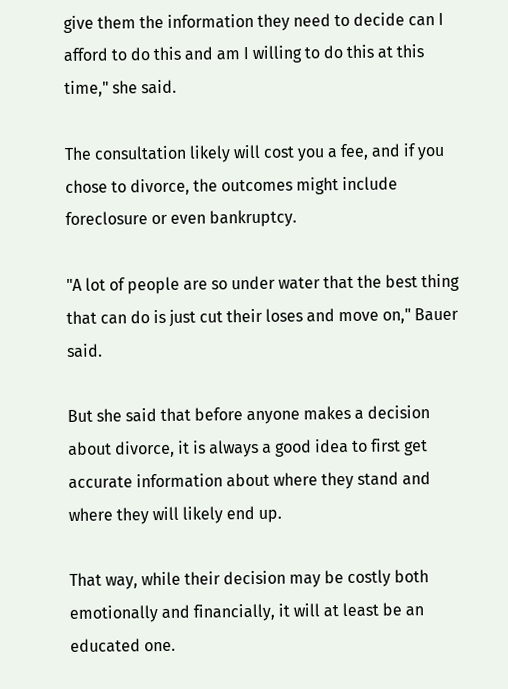give them the information they need to decide can I afford to do this and am I willing to do this at this time," she said.

The consultation likely will cost you a fee, and if you chose to divorce, the outcomes might include foreclosure or even bankruptcy.

"A lot of people are so under water that the best thing that can do is just cut their loses and move on," Bauer said.

But she said that before anyone makes a decision about divorce, it is always a good idea to first get accurate information about where they stand and where they will likely end up.

That way, while their decision may be costly both emotionally and financially, it will at least be an educated one.